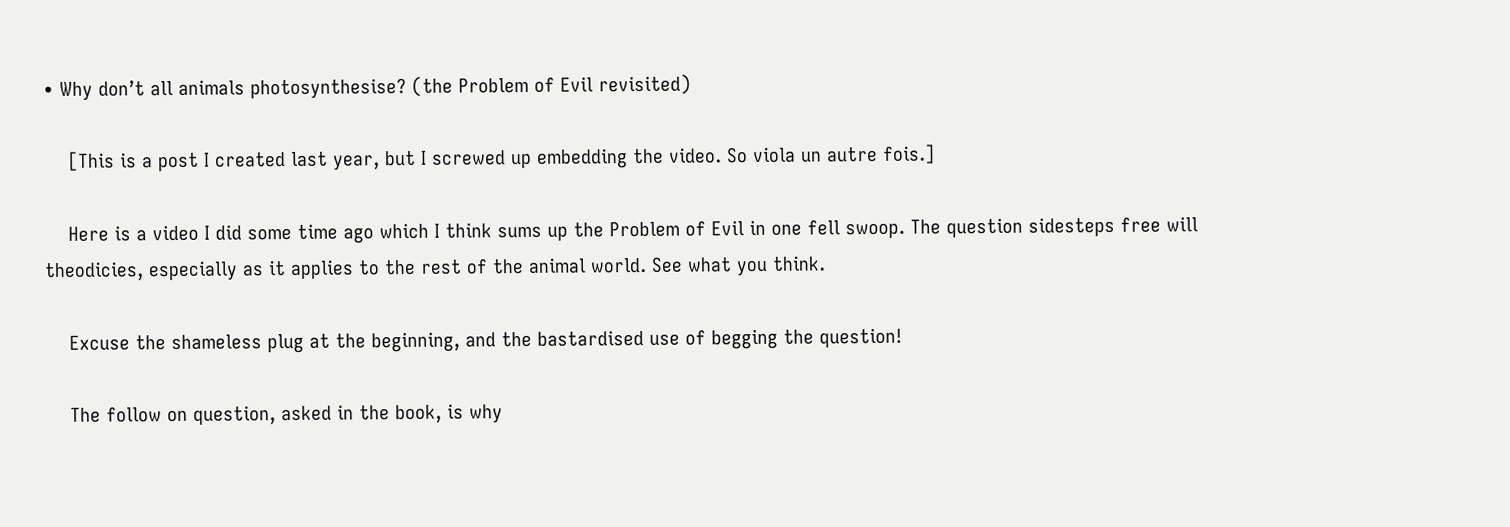• Why don’t all animals photosynthesise? (the Problem of Evil revisited)

    [This is a post I created last year, but I screwed up embedding the video. So viola un autre fois.]

    Here is a video I did some time ago which I think sums up the Problem of Evil in one fell swoop. The question sidesteps free will theodicies, especially as it applies to the rest of the animal world. See what you think.

    Excuse the shameless plug at the beginning, and the bastardised use of begging the question!

    The follow on question, asked in the book, is why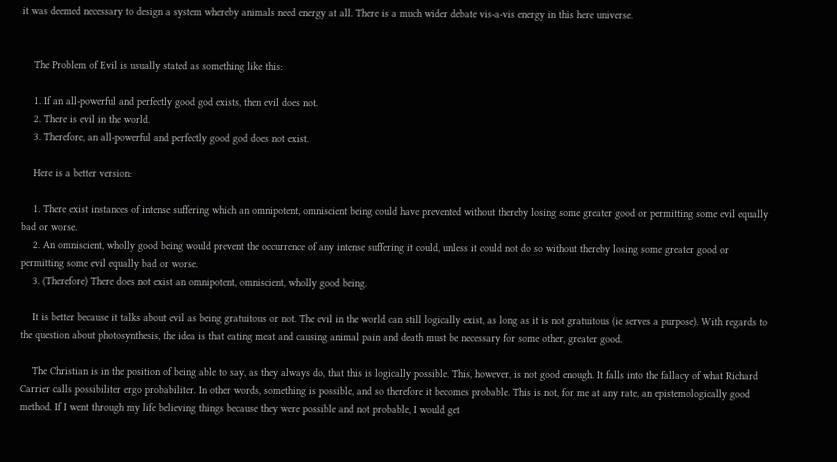it was deemed necessary to design a system whereby animals need energy at all. There is a much wider debate vis-a-vis energy in this here universe.


    The Problem of Evil is usually stated as something like this:

    1. If an all-powerful and perfectly good god exists, then evil does not.
    2. There is evil in the world.
    3. Therefore, an all-powerful and perfectly good god does not exist.

    Here is a better version:

    1. There exist instances of intense suffering which an omnipotent, omniscient being could have prevented without thereby losing some greater good or permitting some evil equally bad or worse.
    2. An omniscient, wholly good being would prevent the occurrence of any intense suffering it could, unless it could not do so without thereby losing some greater good or permitting some evil equally bad or worse.
    3. (Therefore) There does not exist an omnipotent, omniscient, wholly good being.

    It is better because it talks about evil as being gratuitous or not. The evil in the world can still logically exist, as long as it is not gratuitous (ie serves a purpose). With regards to the question about photosynthesis, the idea is that eating meat and causing animal pain and death must be necessary for some other, greater good.

    The Christian is in the position of being able to say, as they always do, that this is logically possible. This, however, is not good enough. It falls into the fallacy of what Richard Carrier calls possibiliter ergo probabiliter. In other words, something is possible, and so therefore it becomes probable. This is not, for me at any rate, an epistemologically good method. If I went through my life believing things because they were possible and not probable, I would get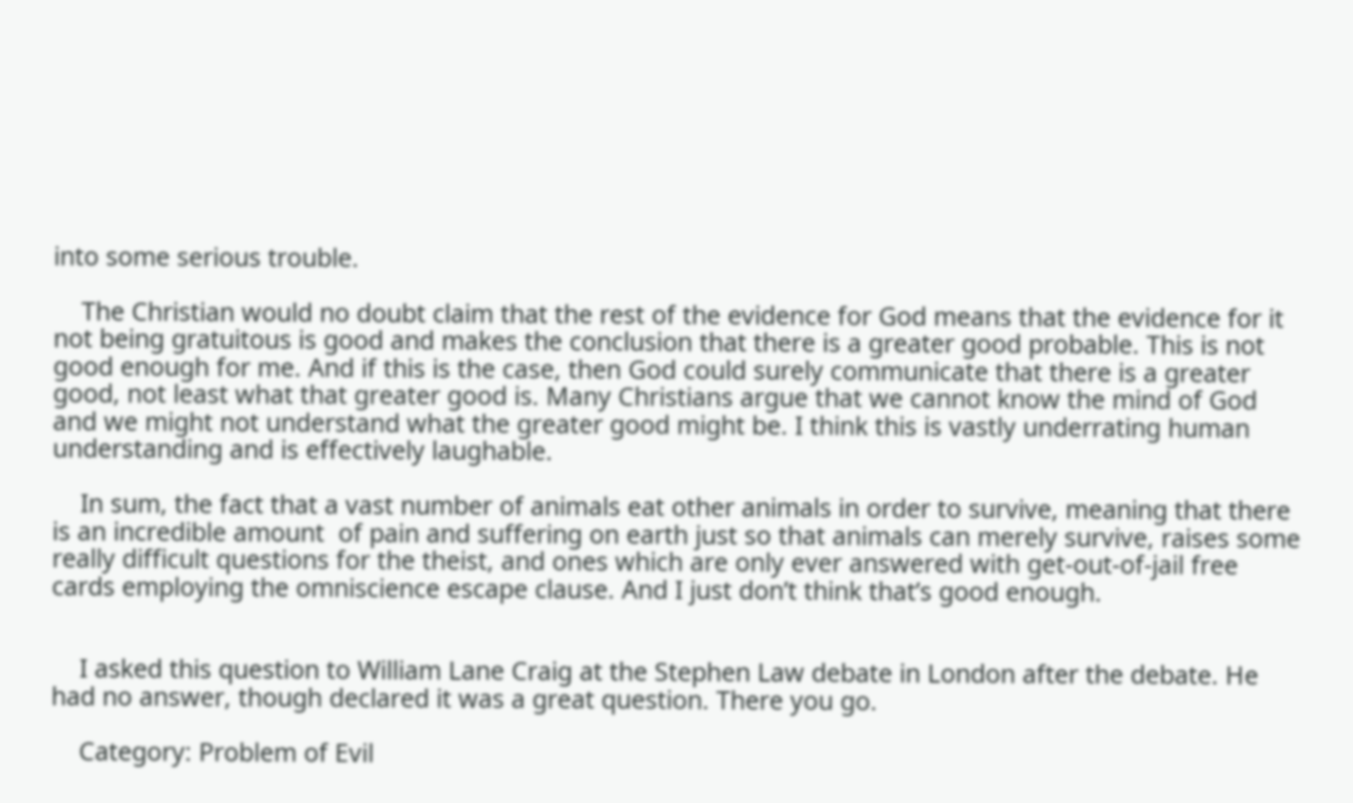into some serious trouble.

    The Christian would no doubt claim that the rest of the evidence for God means that the evidence for it not being gratuitous is good and makes the conclusion that there is a greater good probable. This is not good enough for me. And if this is the case, then God could surely communicate that there is a greater good, not least what that greater good is. Many Christians argue that we cannot know the mind of God and we might not understand what the greater good might be. I think this is vastly underrating human understanding and is effectively laughable.

    In sum, the fact that a vast number of animals eat other animals in order to survive, meaning that there is an incredible amount  of pain and suffering on earth just so that animals can merely survive, raises some really difficult questions for the theist, and ones which are only ever answered with get-out-of-jail free cards employing the omniscience escape clause. And I just don’t think that’s good enough.


    I asked this question to William Lane Craig at the Stephen Law debate in London after the debate. He had no answer, though declared it was a great question. There you go.

    Category: Problem of Evil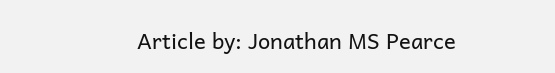Article by: Jonathan MS Pearce